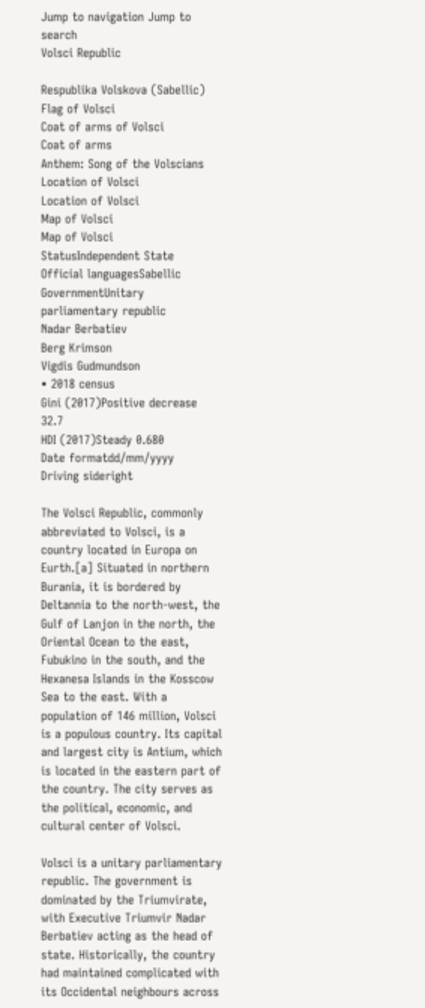Jump to navigation Jump to search
Volsci Republic

Respublika Volskova (Sabellic)
Flag of Volsci
Coat of arms of Volsci
Coat of arms
Anthem: Song of the Volscians
Location of Volsci
Location of Volsci
Map of Volsci
Map of Volsci
StatusIndependent State
Official languagesSabellic
GovernmentUnitary parliamentary republic
Nadar Berbatiev
Berg Krimson
Vigdis Gudmundson
• 2018 census
Gini (2017)Positive decrease 32.7
HDI (2017)Steady 0.680
Date formatdd/mm/yyyy
Driving sideright

The Volsci Republic, commonly abbreviated to Volsci, is a country located in Europa on Eurth.[a] Situated in northern Burania, it is bordered by Deltannia to the north-west, the Gulf of Lanjon in the north, the Oriental Ocean to the east, Fubukino in the south, and the Hexanesa Islands in the Kosscow Sea to the east. With a population of 146 million, Volsci is a populous country. Its capital and largest city is Antium, which is located in the eastern part of the country. The city serves as the political, economic, and cultural center of Volsci.

Volsci is a unitary parliamentary republic. The government is dominated by the Triumvirate, with Executive Triumvir Nadar Berbatiev acting as the head of state. Historically, the country had maintained complicated with its Occidental neighbours across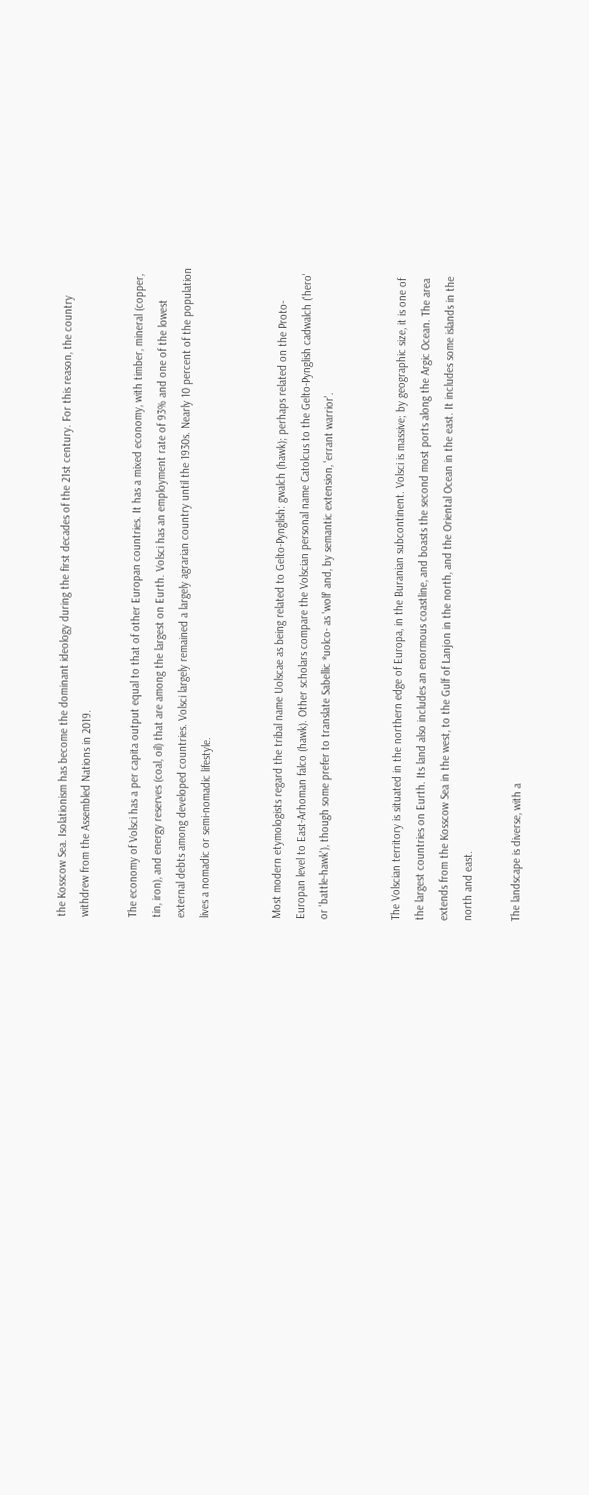the Kosscow Sea. Isolationism has become the dominant ideology during the first decades of the 21st century. For this reason, the country withdrew from the Assembled Nations in 2019.

The economy of Volsci has a per capita output equal to that of other Europan countries. It has a mixed economy, with timber, mineral (copper, tin, iron), and energy reserves (coal, oil) that are among the largest on Eurth. Volsci has an employment rate of 93% and one of the lowest external debts among developed countries. Volsci largely remained a largely agrarian country until the 1930s. Nearly 10 percent of the population lives a nomadic or semi-nomadic lifestyle.


Most modern etymologists regard the tribal name Uolscae as being related to Gelto-Pynglish: gwalch (hawk); perhaps related on the Proto-Europan level to East-Arhoman falco (hawk). Other scholars compare the Volscian personal name Catolcus to the Gelto-Pynglish cadwalch ('hero' or 'battle-hawk'), though some prefer to translate Sabellic *uolco- as 'wolf' and, by semantic extension, 'errant warrior'.


The Volscian territory is situated in the northern edge of Europa, in the Buranian subcontinent. Volsci is massive; by geographic size, it is one of the largest countries on Eurth. Its land also includes an enormous coastline, and boasts the second most ports along the Argic Ocean. The area extends from the Kosscow Sea in the west, to the Gulf of Lanjon in the north, and the Oriental Ocean in the east. It includes some islands in the north and east.

The landscape is diverse, with a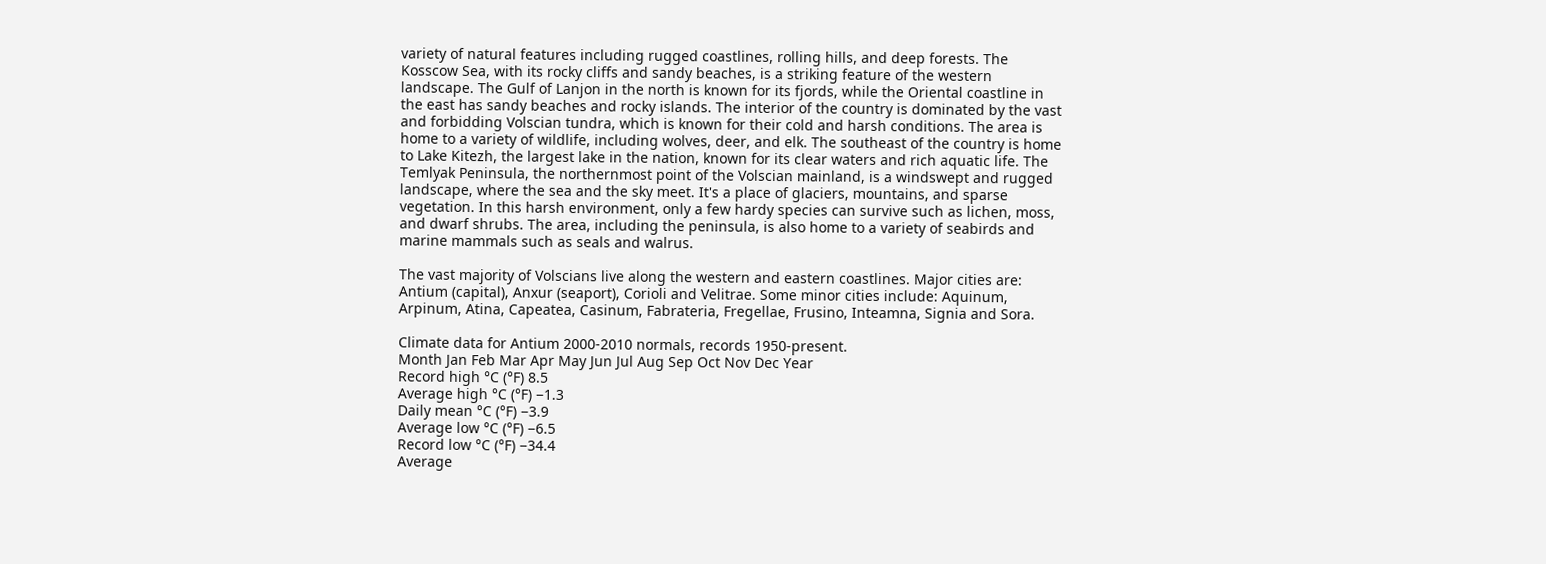variety of natural features including rugged coastlines, rolling hills, and deep forests. The Kosscow Sea, with its rocky cliffs and sandy beaches, is a striking feature of the western landscape. The Gulf of Lanjon in the north is known for its fjords, while the Oriental coastline in the east has sandy beaches and rocky islands. The interior of the country is dominated by the vast and forbidding Volscian tundra, which is known for their cold and harsh conditions. The area is home to a variety of wildlife, including wolves, deer, and elk. The southeast of the country is home to Lake Kitezh, the largest lake in the nation, known for its clear waters and rich aquatic life. The Temlyak Peninsula, the northernmost point of the Volscian mainland, is a windswept and rugged landscape, where the sea and the sky meet. It's a place of glaciers, mountains, and sparse vegetation. In this harsh environment, only a few hardy species can survive such as lichen, moss, and dwarf shrubs. The area, including the peninsula, is also home to a variety of seabirds and marine mammals such as seals and walrus.

The vast majority of Volscians live along the western and eastern coastlines. Major cities are: Antium (capital), Anxur (seaport), Corioli and Velitrae. Some minor cities include: Aquinum, Arpinum, Atina, Capeatea, Casinum, Fabrateria, Fregellae, Frusino, Inteamna, Signia and Sora.

Climate data for Antium 2000-2010 normals, records 1950-present.
Month Jan Feb Mar Apr May Jun Jul Aug Sep Oct Nov Dec Year
Record high °C (°F) 8.5
Average high °C (°F) −1.3
Daily mean °C (°F) −3.9
Average low °C (°F) −6.5
Record low °C (°F) −34.4
Average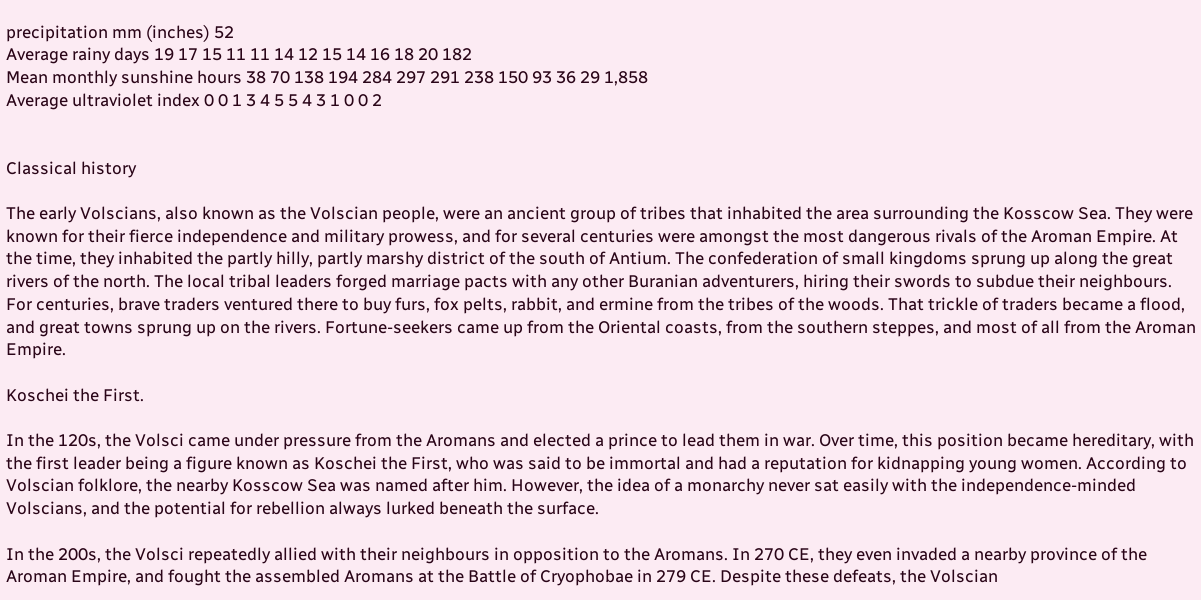precipitation mm (inches) 52
Average rainy days 19 17 15 11 11 14 12 15 14 16 18 20 182
Mean monthly sunshine hours 38 70 138 194 284 297 291 238 150 93 36 29 1,858
Average ultraviolet index 0 0 1 3 4 5 5 4 3 1 0 0 2


Classical history

The early Volscians, also known as the Volscian people, were an ancient group of tribes that inhabited the area surrounding the Kosscow Sea. They were known for their fierce independence and military prowess, and for several centuries were amongst the most dangerous rivals of the Aroman Empire. At the time, they inhabited the partly hilly, partly marshy district of the south of Antium. The confederation of small kingdoms sprung up along the great rivers of the north. The local tribal leaders forged marriage pacts with any other Buranian adventurers, hiring their swords to subdue their neighbours. For centuries, brave traders ventured there to buy furs, fox pelts, rabbit, and ermine from the tribes of the woods. That trickle of traders became a flood, and great towns sprung up on the rivers. Fortune-seekers came up from the Oriental coasts, from the southern steppes, and most of all from the Aroman Empire.

Koschei the First.

In the 120s, the Volsci came under pressure from the Aromans and elected a prince to lead them in war. Over time, this position became hereditary, with the first leader being a figure known as Koschei the First, who was said to be immortal and had a reputation for kidnapping young women. According to Volscian folklore, the nearby Kosscow Sea was named after him. However, the idea of a monarchy never sat easily with the independence-minded Volscians, and the potential for rebellion always lurked beneath the surface.

In the 200s, the Volsci repeatedly allied with their neighbours in opposition to the Aromans. In 270 CE, they even invaded a nearby province of the Aroman Empire, and fought the assembled Aromans at the Battle of Cryophobae in 279 CE. Despite these defeats, the Volscian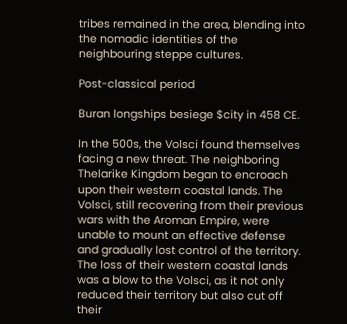tribes remained in the area, blending into the nomadic identities of the neighbouring steppe cultures.

Post-classical period

Buran longships besiege $city in 458 CE.

In the 500s, the Volsci found themselves facing a new threat. The neighboring Thelarike Kingdom began to encroach upon their western coastal lands. The Volsci, still recovering from their previous wars with the Aroman Empire, were unable to mount an effective defense and gradually lost control of the territory. The loss of their western coastal lands was a blow to the Volsci, as it not only reduced their territory but also cut off their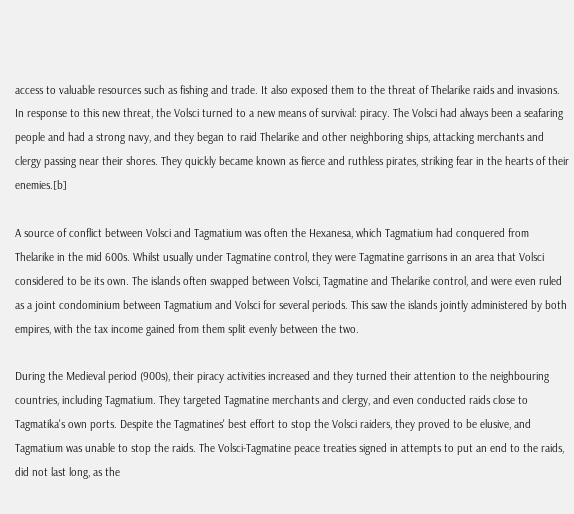access to valuable resources such as fishing and trade. It also exposed them to the threat of Thelarike raids and invasions. In response to this new threat, the Volsci turned to a new means of survival: piracy. The Volsci had always been a seafaring people and had a strong navy, and they began to raid Thelarike and other neighboring ships, attacking merchants and clergy passing near their shores. They quickly became known as fierce and ruthless pirates, striking fear in the hearts of their enemies.[b]

A source of conflict between Volsci and Tagmatium was often the Hexanesa, which Tagmatium had conquered from Thelarike in the mid 600s. Whilst usually under Tagmatine control, they were Tagmatine garrisons in an area that Volsci considered to be its own. The islands often swapped between Volsci, Tagmatine and Thelarike control, and were even ruled as a joint condominium between Tagmatium and Volsci for several periods. This saw the islands jointly administered by both empires, with the tax income gained from them split evenly between the two.

During the Medieval period (900s), their piracy activities increased and they turned their attention to the neighbouring countries, including Tagmatium. They targeted Tagmatine merchants and clergy, and even conducted raids close to Tagmatika's own ports. Despite the Tagmatines' best effort to stop the Volsci raiders, they proved to be elusive, and Tagmatium was unable to stop the raids. The Volsci-Tagmatine peace treaties signed in attempts to put an end to the raids, did not last long, as the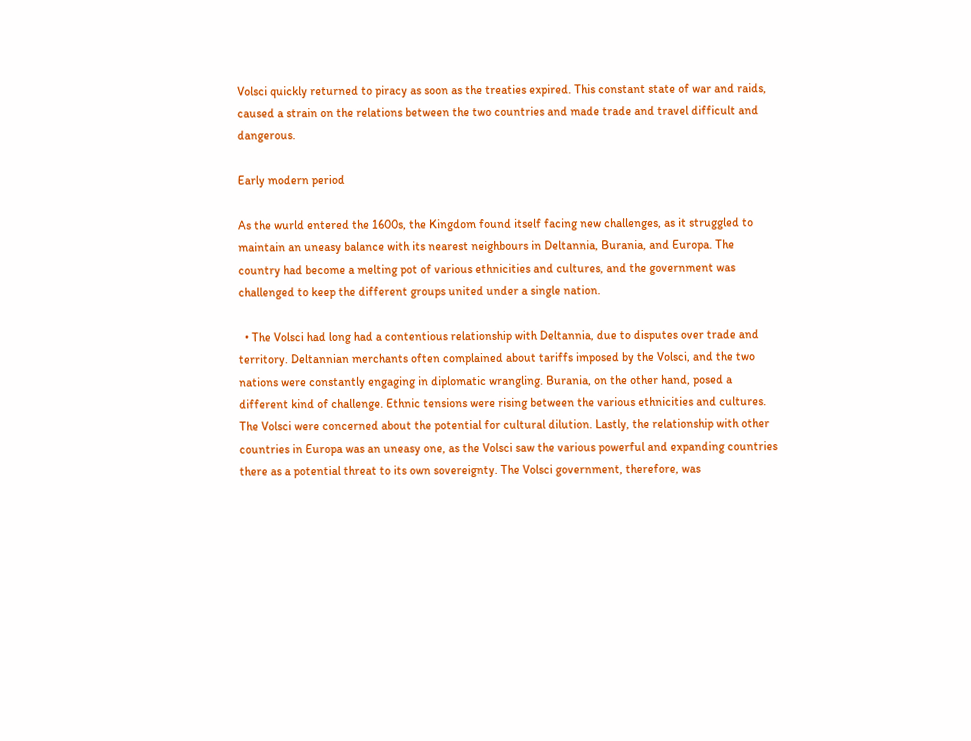Volsci quickly returned to piracy as soon as the treaties expired. This constant state of war and raids, caused a strain on the relations between the two countries and made trade and travel difficult and dangerous.

Early modern period

As the wurld entered the 1600s, the Kingdom found itself facing new challenges, as it struggled to maintain an uneasy balance with its nearest neighbours in Deltannia, Burania, and Europa. The country had become a melting pot of various ethnicities and cultures, and the government was challenged to keep the different groups united under a single nation.

  • The Volsci had long had a contentious relationship with Deltannia, due to disputes over trade and territory. Deltannian merchants often complained about tariffs imposed by the Volsci, and the two nations were constantly engaging in diplomatic wrangling. Burania, on the other hand, posed a different kind of challenge. Ethnic tensions were rising between the various ethnicities and cultures. The Volsci were concerned about the potential for cultural dilution. Lastly, the relationship with other countries in Europa was an uneasy one, as the Volsci saw the various powerful and expanding countries there as a potential threat to its own sovereignty. The Volsci government, therefore, was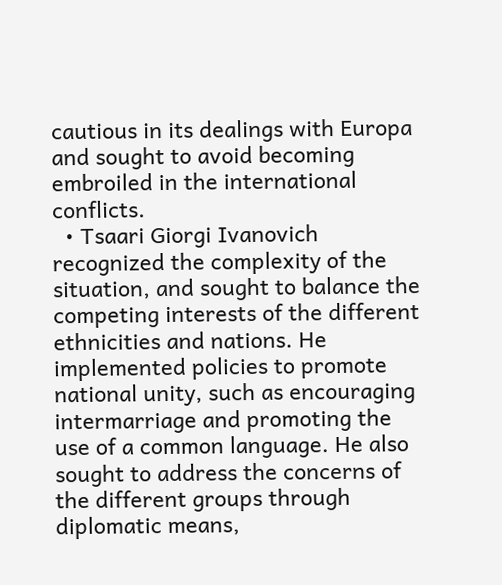cautious in its dealings with Europa and sought to avoid becoming embroiled in the international conflicts.
  • Tsaari Giorgi Ivanovich recognized the complexity of the situation, and sought to balance the competing interests of the different ethnicities and nations. He implemented policies to promote national unity, such as encouraging intermarriage and promoting the use of a common language. He also sought to address the concerns of the different groups through diplomatic means,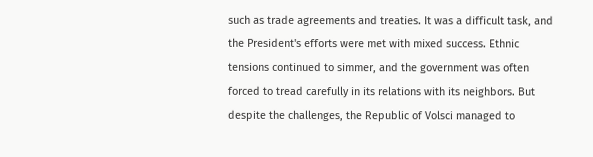such as trade agreements and treaties. It was a difficult task, and the President's efforts were met with mixed success. Ethnic tensions continued to simmer, and the government was often forced to tread carefully in its relations with its neighbors. But despite the challenges, the Republic of Volsci managed to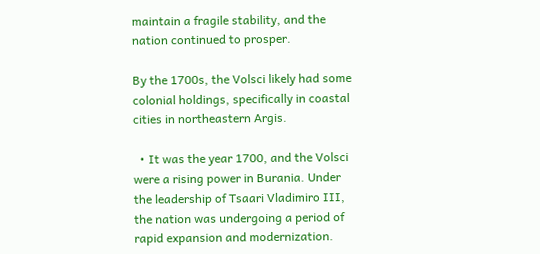maintain a fragile stability, and the nation continued to prosper.

By the 1700s, the Volsci likely had some colonial holdings, specifically in coastal cities in northeastern Argis.

  • It was the year 1700, and the Volsci were a rising power in Burania. Under the leadership of Tsaari Vladimiro III, the nation was undergoing a period of rapid expansion and modernization.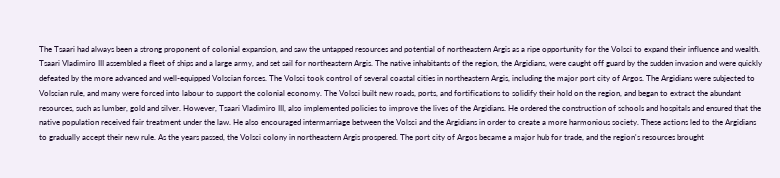The Tsaari had always been a strong proponent of colonial expansion, and saw the untapped resources and potential of northeastern Argis as a ripe opportunity for the Volsci to expand their influence and wealth. Tsaari Vladimiro III assembled a fleet of ships and a large army, and set sail for northeastern Argis. The native inhabitants of the region, the Argidians, were caught off guard by the sudden invasion and were quickly defeated by the more advanced and well-equipped Volscian forces. The Volsci took control of several coastal cities in northeastern Argis, including the major port city of Argos. The Argidians were subjected to Volscian rule, and many were forced into labour to support the colonial economy. The Volsci built new roads, ports, and fortifications to solidify their hold on the region, and began to extract the abundant resources, such as lumber, gold and silver. However, Tsaari Vladimiro III, also implemented policies to improve the lives of the Argidians. He ordered the construction of schools and hospitals and ensured that the native population received fair treatment under the law. He also encouraged intermarriage between the Volsci and the Argidians in order to create a more harmonious society. These actions led to the Argidians to gradually accept their new rule. As the years passed, the Volsci colony in northeastern Argis prospered. The port city of Argos became a major hub for trade, and the region's resources brought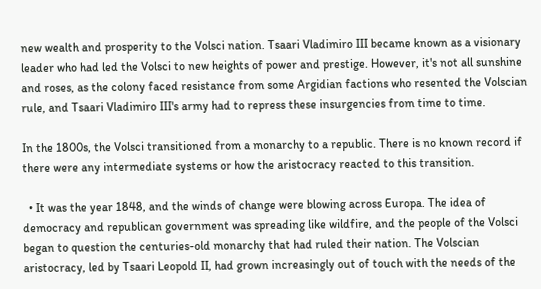new wealth and prosperity to the Volsci nation. Tsaari Vladimiro III became known as a visionary leader who had led the Volsci to new heights of power and prestige. However, it's not all sunshine and roses, as the colony faced resistance from some Argidian factions who resented the Volscian rule, and Tsaari Vladimiro III's army had to repress these insurgencies from time to time.

In the 1800s, the Volsci transitioned from a monarchy to a republic. There is no known record if there were any intermediate systems or how the aristocracy reacted to this transition.

  • It was the year 1848, and the winds of change were blowing across Europa. The idea of democracy and republican government was spreading like wildfire, and the people of the Volsci began to question the centuries-old monarchy that had ruled their nation. The Volscian aristocracy, led by Tsaari Leopold II, had grown increasingly out of touch with the needs of the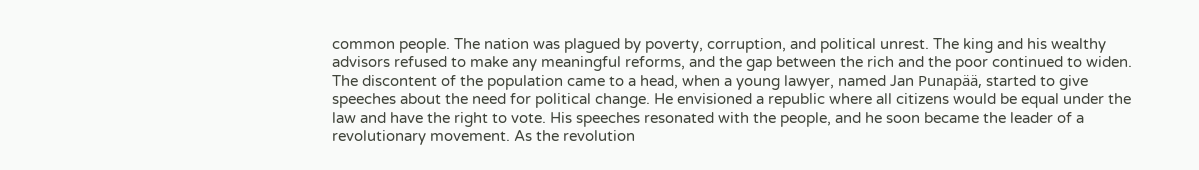common people. The nation was plagued by poverty, corruption, and political unrest. The king and his wealthy advisors refused to make any meaningful reforms, and the gap between the rich and the poor continued to widen. The discontent of the population came to a head, when a young lawyer, named Jan Punapää, started to give speeches about the need for political change. He envisioned a republic where all citizens would be equal under the law and have the right to vote. His speeches resonated with the people, and he soon became the leader of a revolutionary movement. As the revolution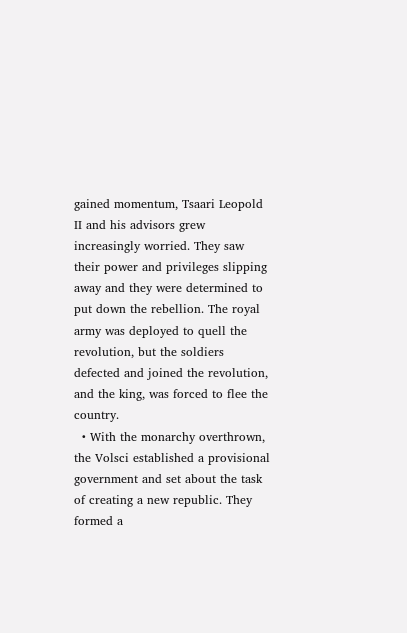gained momentum, Tsaari Leopold II and his advisors grew increasingly worried. They saw their power and privileges slipping away and they were determined to put down the rebellion. The royal army was deployed to quell the revolution, but the soldiers defected and joined the revolution, and the king, was forced to flee the country.
  • With the monarchy overthrown, the Volsci established a provisional government and set about the task of creating a new republic. They formed a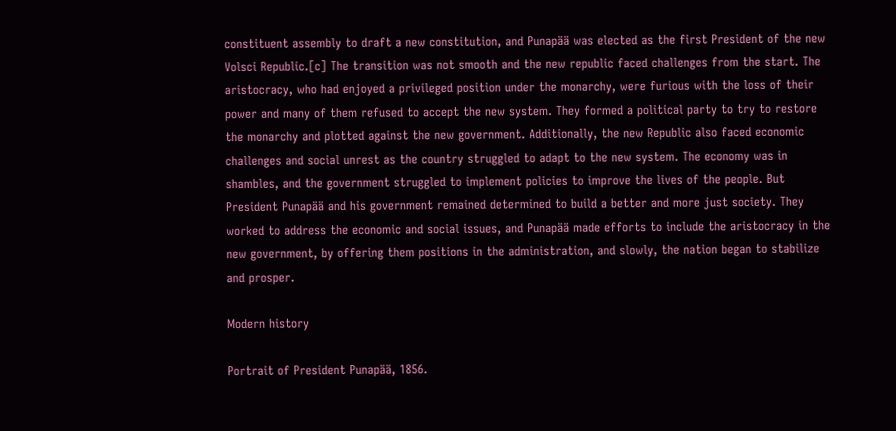constituent assembly to draft a new constitution, and Punapää was elected as the first President of the new Volsci Republic.[c] The transition was not smooth and the new republic faced challenges from the start. The aristocracy, who had enjoyed a privileged position under the monarchy, were furious with the loss of their power and many of them refused to accept the new system. They formed a political party to try to restore the monarchy and plotted against the new government. Additionally, the new Republic also faced economic challenges and social unrest as the country struggled to adapt to the new system. The economy was in shambles, and the government struggled to implement policies to improve the lives of the people. But President Punapää and his government remained determined to build a better and more just society. They worked to address the economic and social issues, and Punapää made efforts to include the aristocracy in the new government, by offering them positions in the administration, and slowly, the nation began to stabilize and prosper.

Modern history

Portrait of President Punapää, 1856.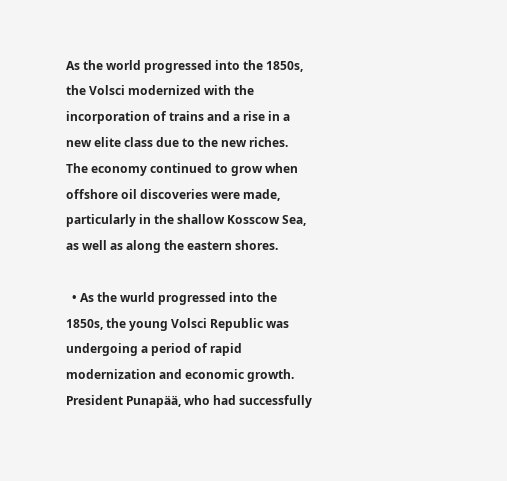As the world progressed into the 1850s, the Volsci modernized with the incorporation of trains and a rise in a new elite class due to the new riches. The economy continued to grow when offshore oil discoveries were made, particularly in the shallow Kosscow Sea, as well as along the eastern shores.

  • As the wurld progressed into the 1850s, the young Volsci Republic was undergoing a period of rapid modernization and economic growth. President Punapää, who had successfully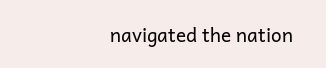navigated the nation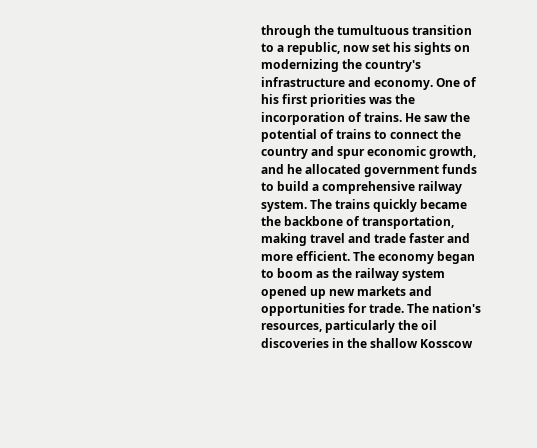through the tumultuous transition to a republic, now set his sights on modernizing the country's infrastructure and economy. One of his first priorities was the incorporation of trains. He saw the potential of trains to connect the country and spur economic growth, and he allocated government funds to build a comprehensive railway system. The trains quickly became the backbone of transportation, making travel and trade faster and more efficient. The economy began to boom as the railway system opened up new markets and opportunities for trade. The nation's resources, particularly the oil discoveries in the shallow Kosscow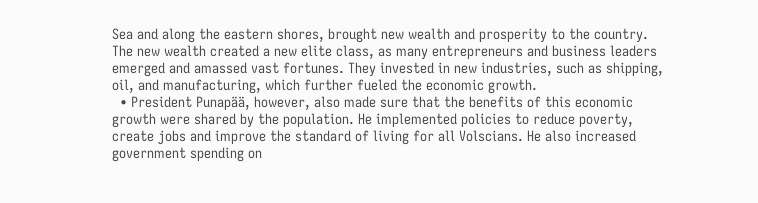Sea and along the eastern shores, brought new wealth and prosperity to the country. The new wealth created a new elite class, as many entrepreneurs and business leaders emerged and amassed vast fortunes. They invested in new industries, such as shipping, oil, and manufacturing, which further fueled the economic growth.
  • President Punapää, however, also made sure that the benefits of this economic growth were shared by the population. He implemented policies to reduce poverty, create jobs and improve the standard of living for all Volscians. He also increased government spending on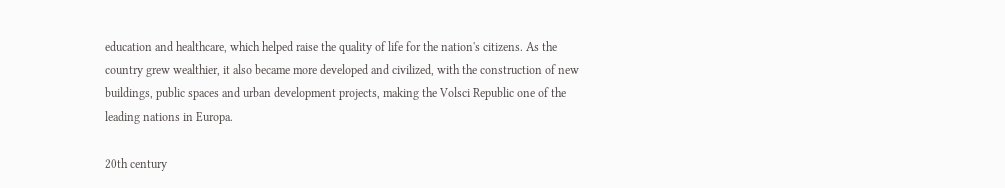education and healthcare, which helped raise the quality of life for the nation's citizens. As the country grew wealthier, it also became more developed and civilized, with the construction of new buildings, public spaces and urban development projects, making the Volsci Republic one of the leading nations in Europa.

20th century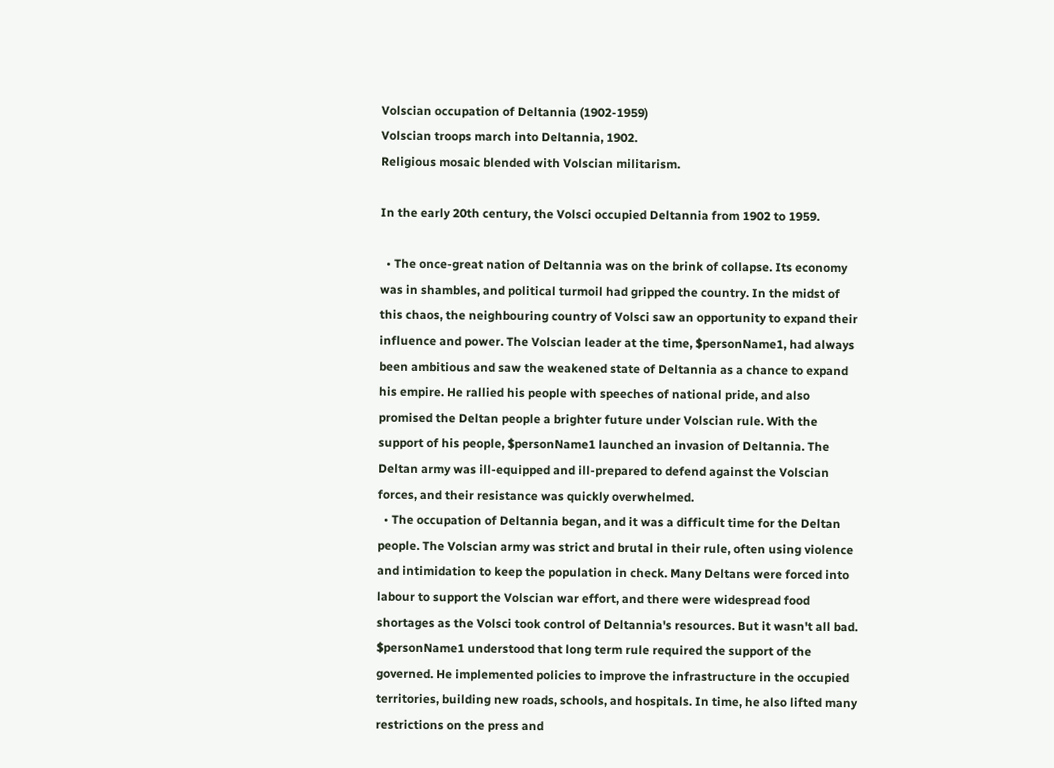Volscian occupation of Deltannia (1902-1959)
Volscian troops march into Deltannia, 1902.
Religious mosaic blended with Volscian militarism.

In the early 20th century, the Volsci occupied Deltannia from 1902 to 1959.

  • The once-great nation of Deltannia was on the brink of collapse. Its economy was in shambles, and political turmoil had gripped the country. In the midst of this chaos, the neighbouring country of Volsci saw an opportunity to expand their influence and power. The Volscian leader at the time, $personName1, had always been ambitious and saw the weakened state of Deltannia as a chance to expand his empire. He rallied his people with speeches of national pride, and also promised the Deltan people a brighter future under Volscian rule. With the support of his people, $personName1 launched an invasion of Deltannia. The Deltan army was ill-equipped and ill-prepared to defend against the Volscian forces, and their resistance was quickly overwhelmed.
  • The occupation of Deltannia began, and it was a difficult time for the Deltan people. The Volscian army was strict and brutal in their rule, often using violence and intimidation to keep the population in check. Many Deltans were forced into labour to support the Volscian war effort, and there were widespread food shortages as the Volsci took control of Deltannia's resources. But it wasn't all bad. $personName1 understood that long term rule required the support of the governed. He implemented policies to improve the infrastructure in the occupied territories, building new roads, schools, and hospitals. In time, he also lifted many restrictions on the press and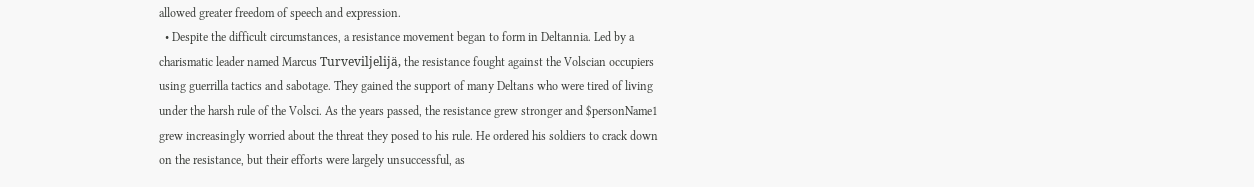allowed greater freedom of speech and expression.
  • Despite the difficult circumstances, a resistance movement began to form in Deltannia. Led by a charismatic leader named Marcus Turveviljelijä, the resistance fought against the Volscian occupiers using guerrilla tactics and sabotage. They gained the support of many Deltans who were tired of living under the harsh rule of the Volsci. As the years passed, the resistance grew stronger and $personName1 grew increasingly worried about the threat they posed to his rule. He ordered his soldiers to crack down on the resistance, but their efforts were largely unsuccessful, as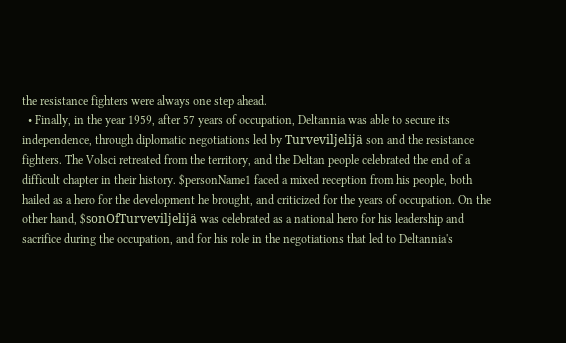the resistance fighters were always one step ahead.
  • Finally, in the year 1959, after 57 years of occupation, Deltannia was able to secure its independence, through diplomatic negotiations led by Turveviljelijä son and the resistance fighters. The Volsci retreated from the territory, and the Deltan people celebrated the end of a difficult chapter in their history. $personName1 faced a mixed reception from his people, both hailed as a hero for the development he brought, and criticized for the years of occupation. On the other hand, $sonOfTurveviljelijä was celebrated as a national hero for his leadership and sacrifice during the occupation, and for his role in the negotiations that led to Deltannia's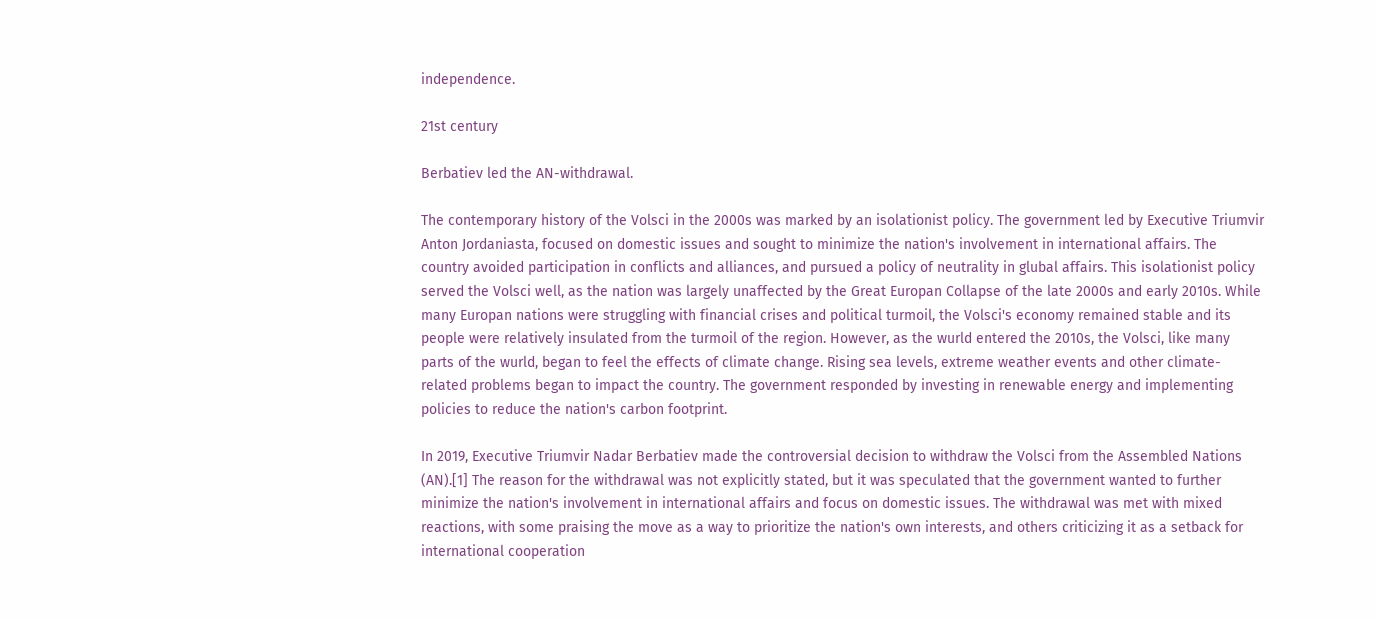independence.

21st century

Berbatiev led the AN-withdrawal.

The contemporary history of the Volsci in the 2000s was marked by an isolationist policy. The government led by Executive Triumvir Anton Jordaniasta, focused on domestic issues and sought to minimize the nation's involvement in international affairs. The country avoided participation in conflicts and alliances, and pursued a policy of neutrality in glubal affairs. This isolationist policy served the Volsci well, as the nation was largely unaffected by the Great Europan Collapse of the late 2000s and early 2010s. While many Europan nations were struggling with financial crises and political turmoil, the Volsci's economy remained stable and its people were relatively insulated from the turmoil of the region. However, as the wurld entered the 2010s, the Volsci, like many parts of the wurld, began to feel the effects of climate change. Rising sea levels, extreme weather events and other climate-related problems began to impact the country. The government responded by investing in renewable energy and implementing policies to reduce the nation's carbon footprint.

In 2019, Executive Triumvir Nadar Berbatiev made the controversial decision to withdraw the Volsci from the Assembled Nations (AN).[1] The reason for the withdrawal was not explicitly stated, but it was speculated that the government wanted to further minimize the nation's involvement in international affairs and focus on domestic issues. The withdrawal was met with mixed reactions, with some praising the move as a way to prioritize the nation's own interests, and others criticizing it as a setback for international cooperation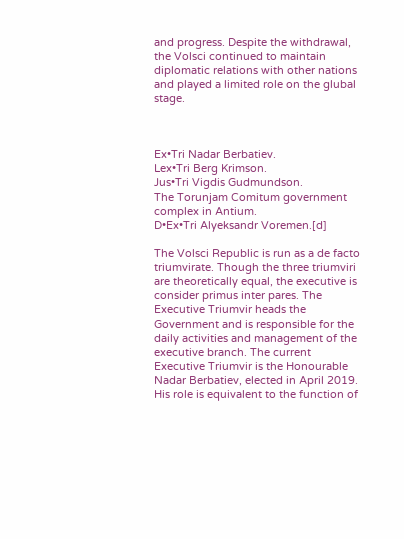and progress. Despite the withdrawal, the Volsci continued to maintain diplomatic relations with other nations and played a limited role on the glubal stage.



Ex•Tri Nadar Berbatiev.
Lex•Tri Berg Krimson.
Jus•Tri Vigdis Gudmundson.
The Torunjam Comitum government complex in Antium.
D•Ex•Tri Alyeksandr Voremen.[d]

The Volsci Republic is run as a de facto triumvirate. Though the three triumviri are theoretically equal, the executive is consider primus inter pares. The Executive Triumvir heads the Government and is responsible for the daily activities and management of the executive branch. The current Executive Triumvir is the Honourable Nadar Berbatiev, elected in April 2019. His role is equivalent to the function of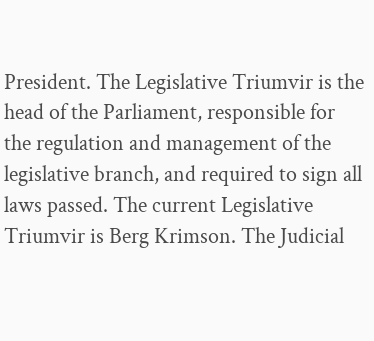President. The Legislative Triumvir is the head of the Parliament, responsible for the regulation and management of the legislative branch, and required to sign all laws passed. The current Legislative Triumvir is Berg Krimson. The Judicial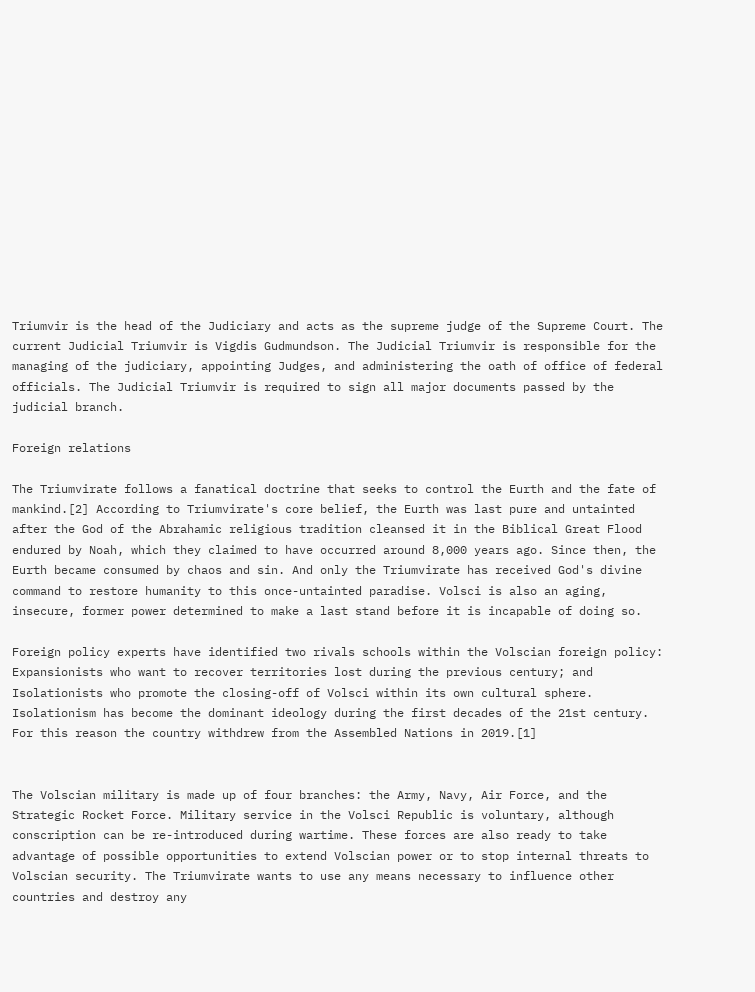Triumvir is the head of the Judiciary and acts as the supreme judge of the Supreme Court. The current Judicial Triumvir is Vigdis Gudmundson. The Judicial Triumvir is responsible for the managing of the judiciary, appointing Judges, and administering the oath of office of federal officials. The Judicial Triumvir is required to sign all major documents passed by the judicial branch.

Foreign relations

The Triumvirate follows a fanatical doctrine that seeks to control the Eurth and the fate of mankind.[2] According to Triumvirate's core belief, the Eurth was last pure and untainted after the God of the Abrahamic religious tradition cleansed it in the Biblical Great Flood endured by Noah, which they claimed to have occurred around 8,000 years ago. Since then, the Eurth became consumed by chaos and sin. And only the Triumvirate has received God's divine command to restore humanity to this once-untainted paradise. Volsci is also an aging, insecure, former power determined to make a last stand before it is incapable of doing so.

Foreign policy experts have identified two rivals schools within the Volscian foreign policy: Expansionists who want to recover territories lost during the previous century; and Isolationists who promote the closing-off of Volsci within its own cultural sphere. Isolationism has become the dominant ideology during the first decades of the 21st century. For this reason the country withdrew from the Assembled Nations in 2019.[1]


The Volscian military is made up of four branches: the Army, Navy, Air Force, and the Strategic Rocket Force. Military service in the Volsci Republic is voluntary, although conscription can be re-introduced during wartime. These forces are also ready to take advantage of possible opportunities to extend Volscian power or to stop internal threats to Volscian security. The Triumvirate wants to use any means necessary to influence other countries and destroy any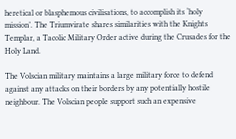heretical or blasphemous civilisations, to accomplish its ‘holy mission’. The Triumvirate shares similarities with the Knights Templar, a Tacolic Military Order active during the Crusades for the Holy Land.

The Volscian military maintains a large military force to defend against any attacks on their borders by any potentially hostile neighbour. The Volscian people support such an expensive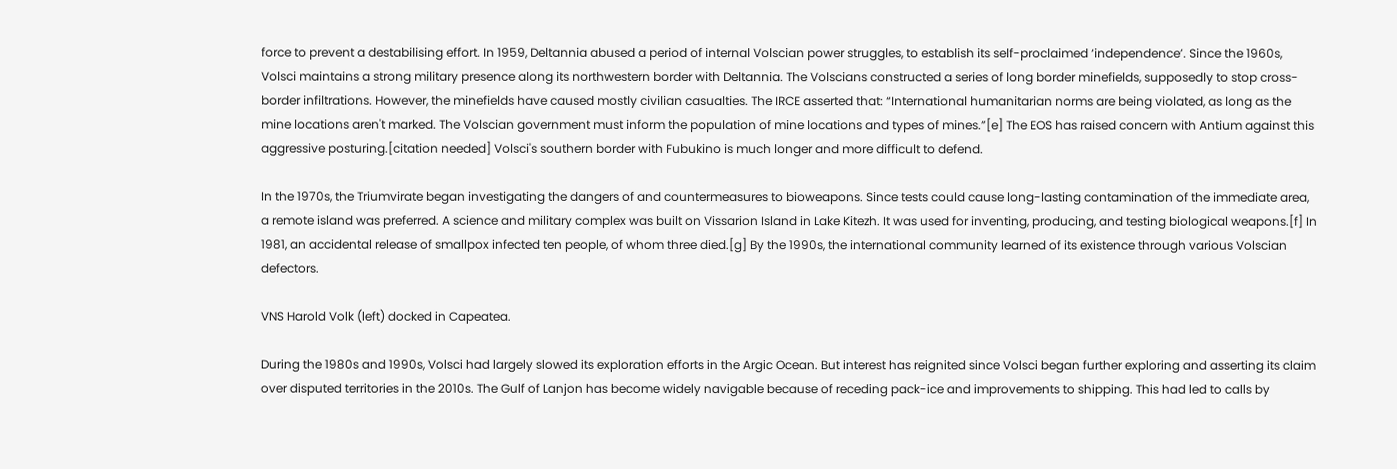force to prevent a destabilising effort. In 1959, Deltannia abused a period of internal Volscian power struggles, to establish its self-proclaimed ‘independence’. Since the 1960s, Volsci maintains a strong military presence along its northwestern border with Deltannia. The Volscians constructed a series of long border minefields, supposedly to stop cross-border infiltrations. However, the minefields have caused mostly civilian casualties. The IRCE asserted that: “International humanitarian norms are being violated, as long as the mine locations aren't marked. The Volscian government must inform the population of mine locations and types of mines.”[e] The EOS has raised concern with Antium against this aggressive posturing.[citation needed] Volsci's southern border with Fubukino is much longer and more difficult to defend.

In the 1970s, the Triumvirate began investigating the dangers of and countermeasures to bioweapons. Since tests could cause long-lasting contamination of the immediate area, a remote island was preferred. A science and military complex was built on Vissarion Island in Lake Kitezh. It was used for inventing, producing, and testing biological weapons.[f] In 1981, an accidental release of smallpox infected ten people, of whom three died.[g] By the 1990s, the international community learned of its existence through various Volscian defectors.

VNS Harold Volk (left) docked in Capeatea.

During the 1980s and 1990s, Volsci had largely slowed its exploration efforts in the Argic Ocean. But interest has reignited since Volsci began further exploring and asserting its claim over disputed territories in the 2010s. The Gulf of Lanjon has become widely navigable because of receding pack-ice and improvements to shipping. This had led to calls by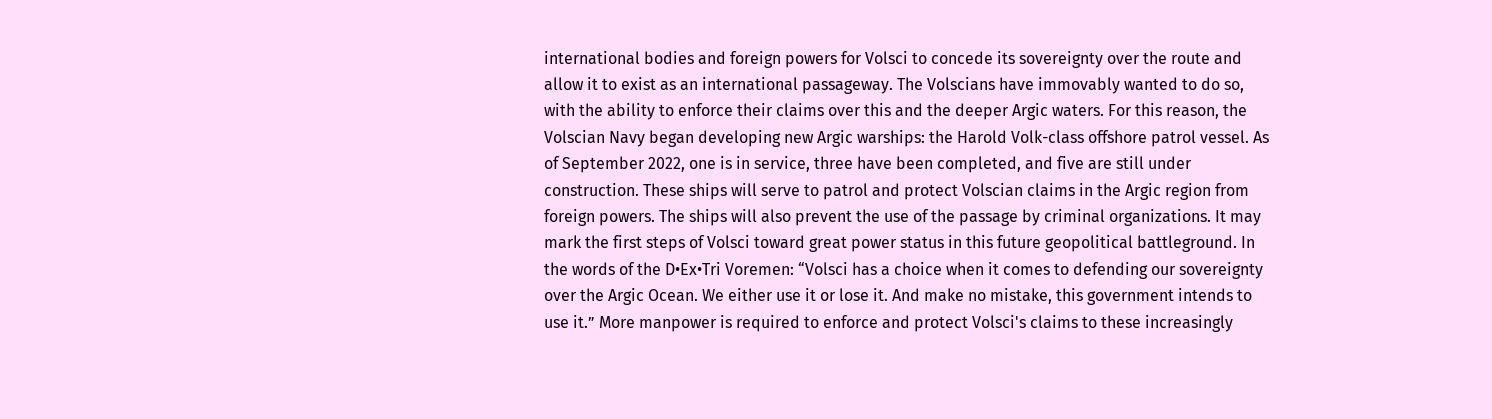international bodies and foreign powers for Volsci to concede its sovereignty over the route and allow it to exist as an international passageway. The Volscians have immovably wanted to do so, with the ability to enforce their claims over this and the deeper Argic waters. For this reason, the Volscian Navy began developing new Argic warships: the Harold Volk-class offshore patrol vessel. As of September 2022, one is in service, three have been completed, and five are still under construction. These ships will serve to patrol and protect Volscian claims in the Argic region from foreign powers. The ships will also prevent the use of the passage by criminal organizations. It may mark the first steps of Volsci toward great power status in this future geopolitical battleground. In the words of the D•Ex•Tri Voremen: “Volsci has a choice when it comes to defending our sovereignty over the Argic Ocean. We either use it or lose it. And make no mistake, this government intends to use it.” More manpower is required to enforce and protect Volsci's claims to these increasingly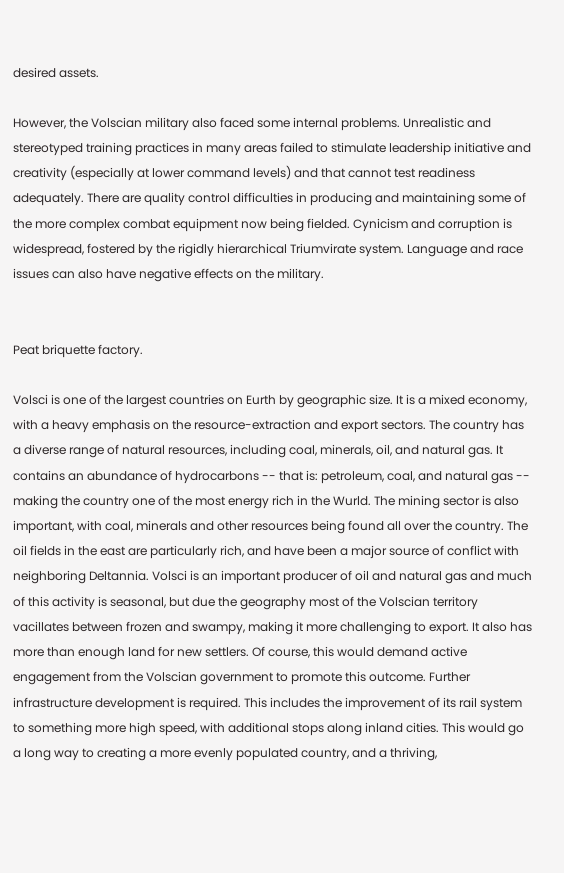desired assets.

However, the Volscian military also faced some internal problems. Unrealistic and stereotyped training practices in many areas failed to stimulate leadership initiative and creativity (especially at lower command levels) and that cannot test readiness adequately. There are quality control difficulties in producing and maintaining some of the more complex combat equipment now being fielded. Cynicism and corruption is widespread, fostered by the rigidly hierarchical Triumvirate system. Language and race issues can also have negative effects on the military.


Peat briquette factory.

Volsci is one of the largest countries on Eurth by geographic size. It is a mixed economy, with a heavy emphasis on the resource-extraction and export sectors. The country has a diverse range of natural resources, including coal, minerals, oil, and natural gas. It contains an abundance of hydrocarbons -- that is: petroleum, coal, and natural gas -- making the country one of the most energy rich in the Wurld. The mining sector is also important, with coal, minerals and other resources being found all over the country. The oil fields in the east are particularly rich, and have been a major source of conflict with neighboring Deltannia. Volsci is an important producer of oil and natural gas and much of this activity is seasonal, but due the geography most of the Volscian territory vacillates between frozen and swampy, making it more challenging to export. It also has more than enough land for new settlers. Of course, this would demand active engagement from the Volscian government to promote this outcome. Further infrastructure development is required. This includes the improvement of its rail system to something more high speed, with additional stops along inland cities. This would go a long way to creating a more evenly populated country, and a thriving,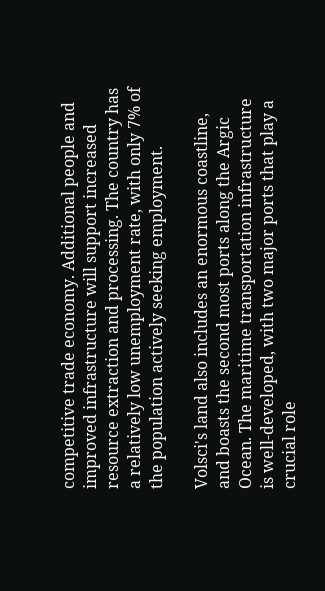competitive trade economy. Additional people and improved infrastructure will support increased resource extraction and processing. The country has a relatively low unemployment rate, with only 7% of the population actively seeking employment.

Volsci's land also includes an enormous coastline, and boasts the second most ports along the Argic Ocean. The maritime transportation infrastructure is well-developed, with two major ports that play a crucial role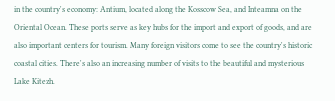in the country's economy: Antium, located along the Kosscow Sea, and Inteamna on the Oriental Ocean. These ports serve as key hubs for the import and export of goods, and are also important centers for tourism. Many foreign visitors come to see the country's historic coastal cities. There's also an increasing number of visits to the beautiful and mysterious Lake Kitezh.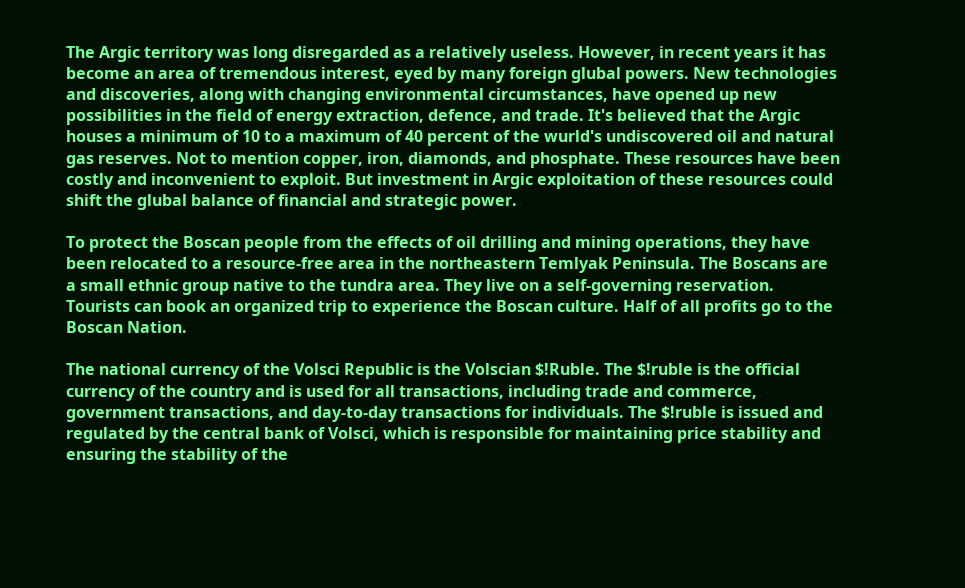The Argic territory was long disregarded as a relatively useless. However, in recent years it has become an area of tremendous interest, eyed by many foreign glubal powers. New technologies and discoveries, along with changing environmental circumstances, have opened up new possibilities in the field of energy extraction, defence, and trade. It's believed that the Argic houses a minimum of 10 to a maximum of 40 percent of the wurld's undiscovered oil and natural gas reserves. Not to mention copper, iron, diamonds, and phosphate. These resources have been costly and inconvenient to exploit. But investment in Argic exploitation of these resources could shift the glubal balance of financial and strategic power.

To protect the Boscan people from the effects of oil drilling and mining operations, they have been relocated to a resource-free area in the northeastern Temlyak Peninsula. The Boscans are a small ethnic group native to the tundra area. They live on a self-governing reservation. Tourists can book an organized trip to experience the Boscan culture. Half of all profits go to the Boscan Nation.

The national currency of the Volsci Republic is the Volscian $!Ruble. The $!ruble is the official currency of the country and is used for all transactions, including trade and commerce, government transactions, and day-to-day transactions for individuals. The $!ruble is issued and regulated by the central bank of Volsci, which is responsible for maintaining price stability and ensuring the stability of the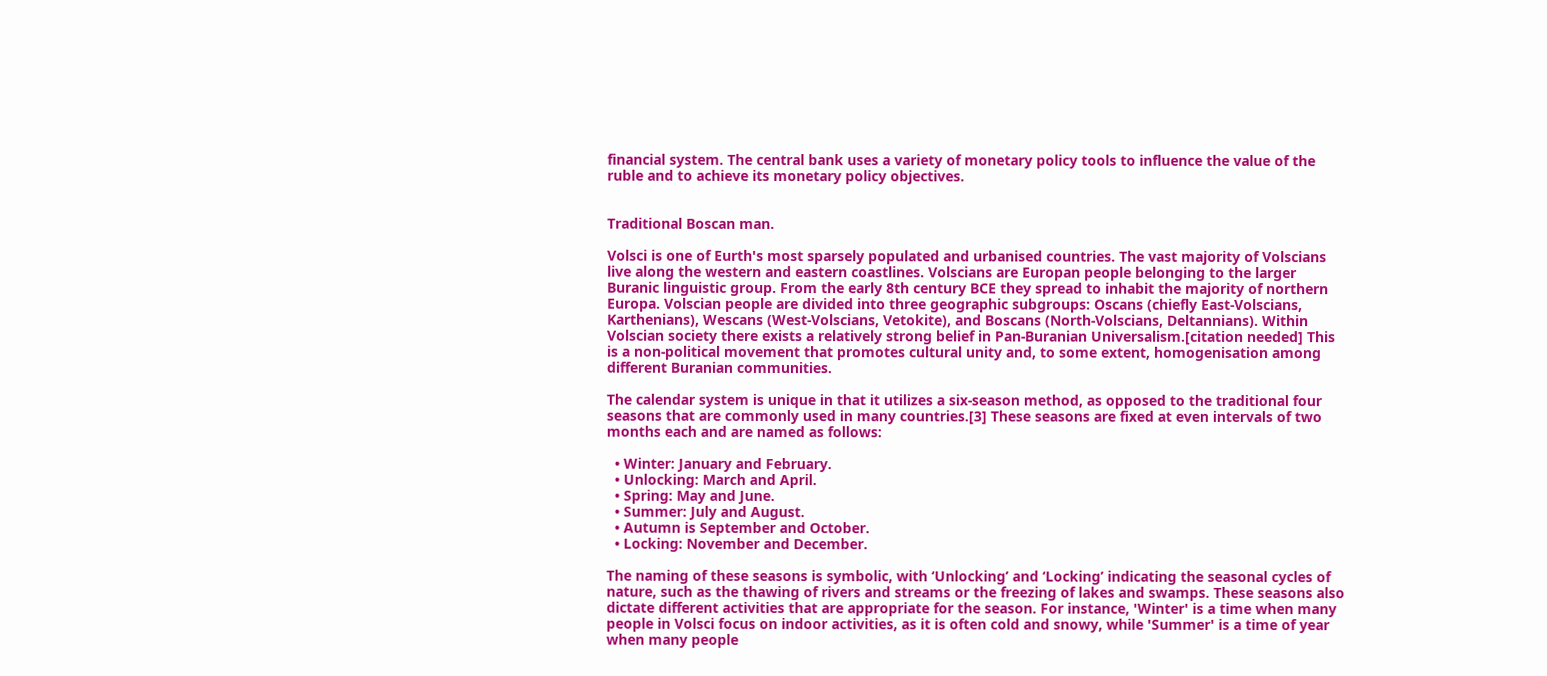financial system. The central bank uses a variety of monetary policy tools to influence the value of the ruble and to achieve its monetary policy objectives.


Traditional Boscan man.

Volsci is one of Eurth's most sparsely populated and urbanised countries. The vast majority of Volscians live along the western and eastern coastlines. Volscians are Europan people belonging to the larger Buranic linguistic group. From the early 8th century BCE they spread to inhabit the majority of northern Europa. Volscian people are divided into three geographic subgroups: Oscans (chiefly East-Volscians, Karthenians), Wescans (West-Volscians, Vetokite), and Boscans (North-Volscians, Deltannians). Within Volscian society there exists a relatively strong belief in Pan-Buranian Universalism.[citation needed] This is a non-political movement that promotes cultural unity and, to some extent, homogenisation among different Buranian communities.

The calendar system is unique in that it utilizes a six-season method, as opposed to the traditional four seasons that are commonly used in many countries.[3] These seasons are fixed at even intervals of two months each and are named as follows:

  • Winter: January and February.
  • Unlocking: March and April.
  • Spring: May and June.
  • Summer: July and August.
  • Autumn is September and October.
  • Locking: November and December.

The naming of these seasons is symbolic, with ‘Unlocking’ and ‘Locking’ indicating the seasonal cycles of nature, such as the thawing of rivers and streams or the freezing of lakes and swamps. These seasons also dictate different activities that are appropriate for the season. For instance, 'Winter' is a time when many people in Volsci focus on indoor activities, as it is often cold and snowy, while 'Summer' is a time of year when many people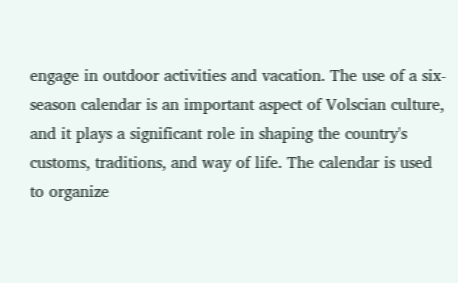engage in outdoor activities and vacation. The use of a six-season calendar is an important aspect of Volscian culture, and it plays a significant role in shaping the country's customs, traditions, and way of life. The calendar is used to organize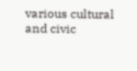various cultural and civic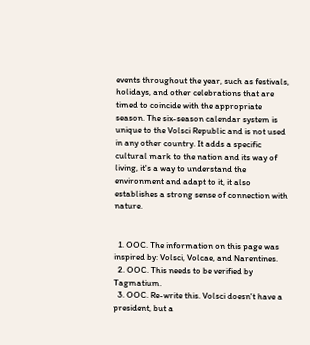events throughout the year, such as festivals, holidays, and other celebrations that are timed to coincide with the appropriate season. The six-season calendar system is unique to the Volsci Republic and is not used in any other country. It adds a specific cultural mark to the nation and its way of living, it's a way to understand the environment and adapt to it, it also establishes a strong sense of connection with nature.


  1. OOC. The information on this page was inspired by: Volsci, Volcae, and Narentines.
  2. OOC. This needs to be verified by Tagmatium.
  3. OOC. Re-write this. Volsci doesn't have a president, but a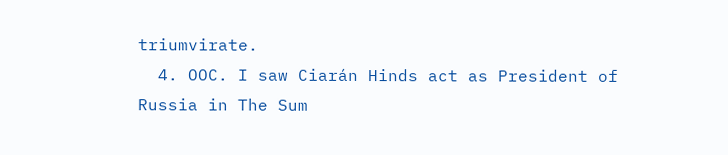triumvirate.
  4. OOC. I saw Ciarán Hinds act as President of Russia in The Sum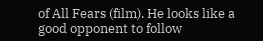of All Fears (film). He looks like a good opponent to follow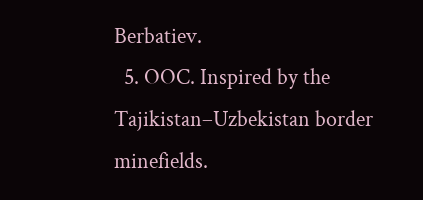Berbatiev.
  5. OOC. Inspired by the Tajikistan–Uzbekistan border minefields.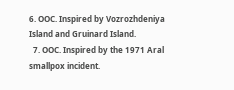6. OOC. Inspired by Vozrozhdeniya Island and Gruinard Island.
  7. OOC. Inspired by the 1971 Aral smallpox incident.